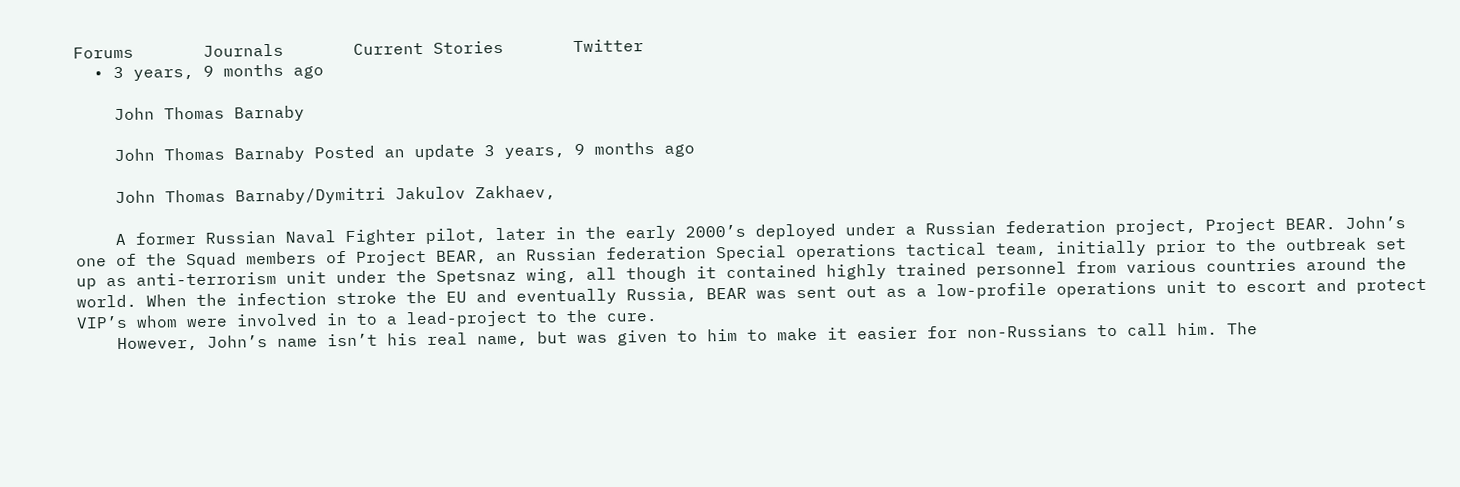Forums       Journals       Current Stories       Twitter
  • 3 years, 9 months ago

    John Thomas Barnaby

    John Thomas Barnaby Posted an update 3 years, 9 months ago

    John Thomas Barnaby/Dymitri Jakulov Zakhaev,

    A former Russian Naval Fighter pilot, later in the early 2000’s deployed under a Russian federation project, Project BEAR. John’s one of the Squad members of Project BEAR, an Russian federation Special operations tactical team, initially prior to the outbreak set up as anti-terrorism unit under the Spetsnaz wing, all though it contained highly trained personnel from various countries around the world. When the infection stroke the EU and eventually Russia, BEAR was sent out as a low-profile operations unit to escort and protect VIP’s whom were involved in to a lead-project to the cure.
    However, John’s name isn’t his real name, but was given to him to make it easier for non-Russians to call him. The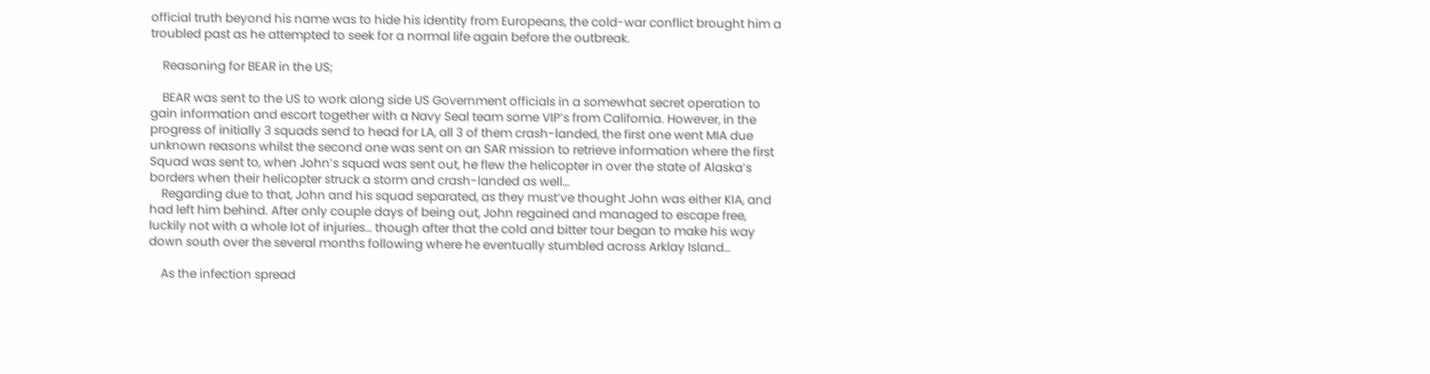official truth beyond his name was to hide his identity from Europeans, the cold-war conflict brought him a troubled past as he attempted to seek for a normal life again before the outbreak.

    Reasoning for BEAR in the US;

    BEAR was sent to the US to work along side US Government officials in a somewhat secret operation to gain information and escort together with a Navy Seal team some VIP’s from California. However, in the progress of initially 3 squads send to head for LA, all 3 of them crash-landed, the first one went MIA due unknown reasons whilst the second one was sent on an SAR mission to retrieve information where the first Squad was sent to, when John’s squad was sent out, he flew the helicopter in over the state of Alaska’s borders when their helicopter struck a storm and crash-landed as well…
    Regarding due to that, John and his squad separated, as they must’ve thought John was either KIA, and had left him behind. After only couple days of being out, John regained and managed to escape free, luckily not with a whole lot of injuries… though after that the cold and bitter tour began to make his way down south over the several months following where he eventually stumbled across Arklay Island…

    As the infection spread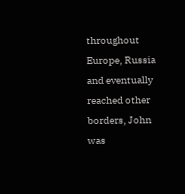throughout Europe, Russia and eventually reached other borders, John was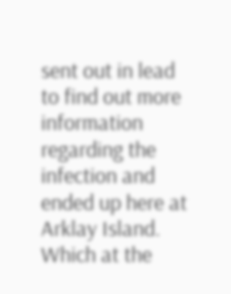sent out in lead to find out more information regarding the infection and ended up here at Arklay Island. Which at the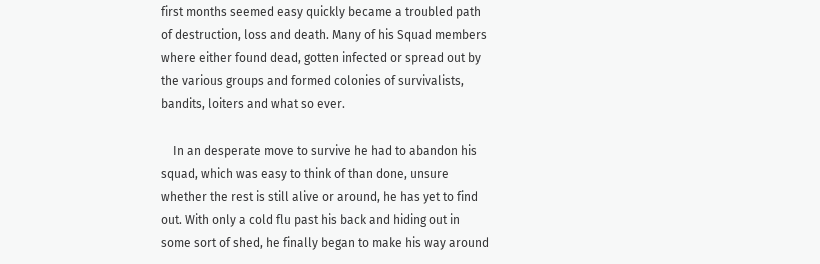first months seemed easy quickly became a troubled path of destruction, loss and death. Many of his Squad members where either found dead, gotten infected or spread out by the various groups and formed colonies of survivalists, bandits, loiters and what so ever.

    In an desperate move to survive he had to abandon his squad, which was easy to think of than done, unsure whether the rest is still alive or around, he has yet to find out. With only a cold flu past his back and hiding out in some sort of shed, he finally began to make his way around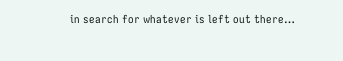in search for whatever is left out there…